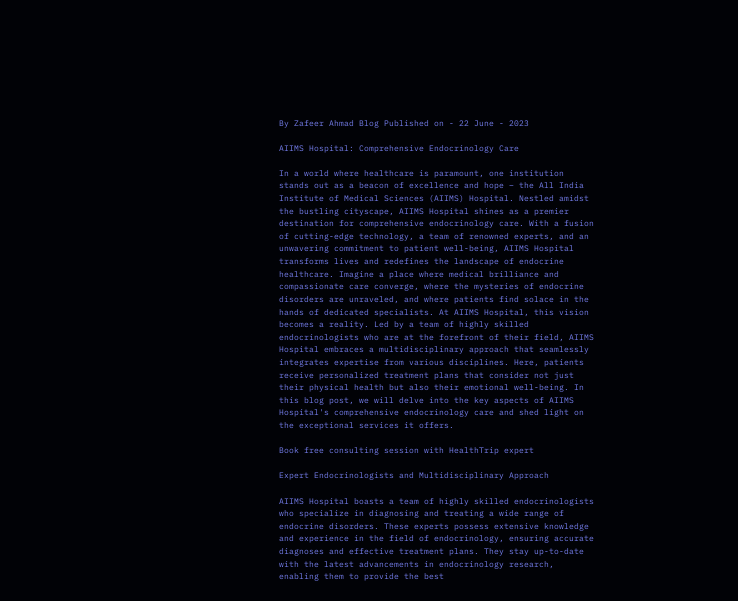By Zafeer Ahmad Blog Published on - 22 June - 2023

AIIMS Hospital: Comprehensive Endocrinology Care

In a world where healthcare is paramount, one institution stands out as a beacon of excellence and hope – the All India Institute of Medical Sciences (AIIMS) Hospital. Nestled amidst the bustling cityscape, AIIMS Hospital shines as a premier destination for comprehensive endocrinology care. With a fusion of cutting-edge technology, a team of renowned experts, and an unwavering commitment to patient well-being, AIIMS Hospital transforms lives and redefines the landscape of endocrine healthcare. Imagine a place where medical brilliance and compassionate care converge, where the mysteries of endocrine disorders are unraveled, and where patients find solace in the hands of dedicated specialists. At AIIMS Hospital, this vision becomes a reality. Led by a team of highly skilled endocrinologists who are at the forefront of their field, AIIMS Hospital embraces a multidisciplinary approach that seamlessly integrates expertise from various disciplines. Here, patients receive personalized treatment plans that consider not just their physical health but also their emotional well-being. In this blog post, we will delve into the key aspects of AIIMS Hospital's comprehensive endocrinology care and shed light on the exceptional services it offers.

Book free consulting session with HealthTrip expert

Expert Endocrinologists and Multidisciplinary Approach

AIIMS Hospital boasts a team of highly skilled endocrinologists who specialize in diagnosing and treating a wide range of endocrine disorders. These experts possess extensive knowledge and experience in the field of endocrinology, ensuring accurate diagnoses and effective treatment plans. They stay up-to-date with the latest advancements in endocrinology research, enabling them to provide the best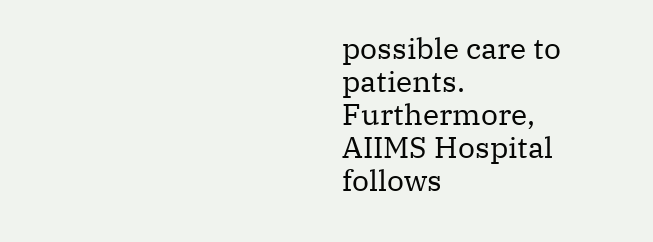possible care to patients. Furthermore, AIIMS Hospital follows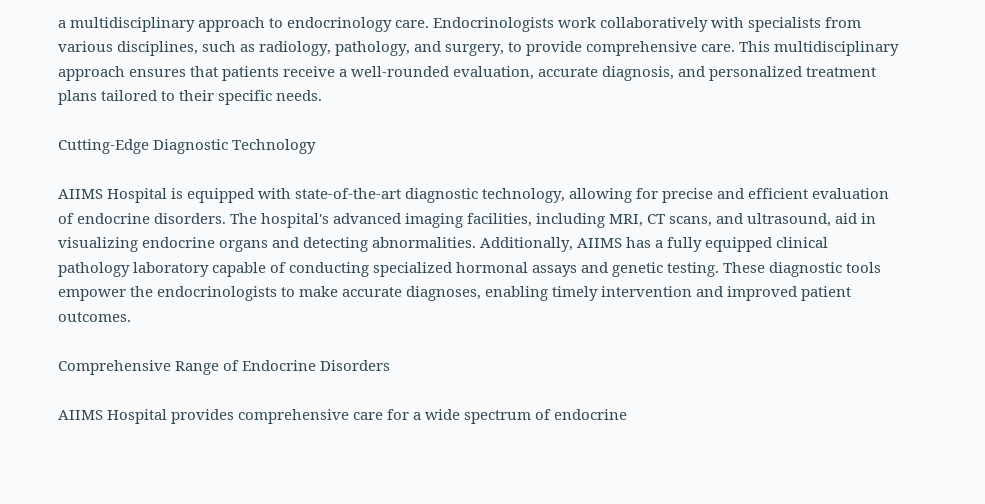a multidisciplinary approach to endocrinology care. Endocrinologists work collaboratively with specialists from various disciplines, such as radiology, pathology, and surgery, to provide comprehensive care. This multidisciplinary approach ensures that patients receive a well-rounded evaluation, accurate diagnosis, and personalized treatment plans tailored to their specific needs.

Cutting-Edge Diagnostic Technology

AIIMS Hospital is equipped with state-of-the-art diagnostic technology, allowing for precise and efficient evaluation of endocrine disorders. The hospital's advanced imaging facilities, including MRI, CT scans, and ultrasound, aid in visualizing endocrine organs and detecting abnormalities. Additionally, AIIMS has a fully equipped clinical pathology laboratory capable of conducting specialized hormonal assays and genetic testing. These diagnostic tools empower the endocrinologists to make accurate diagnoses, enabling timely intervention and improved patient outcomes.

Comprehensive Range of Endocrine Disorders

AIIMS Hospital provides comprehensive care for a wide spectrum of endocrine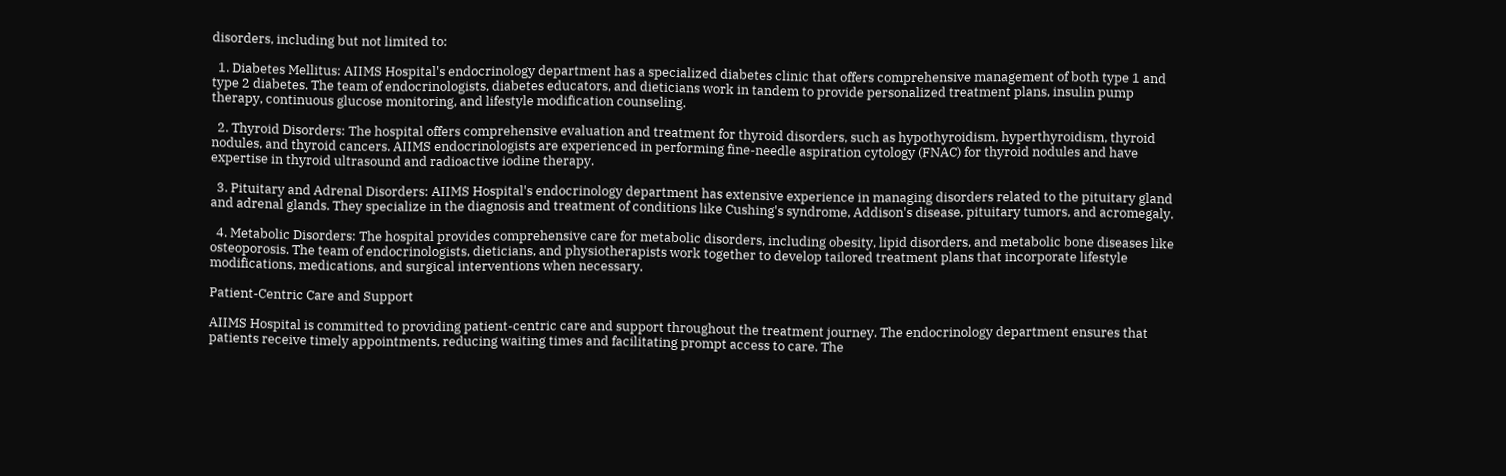disorders, including but not limited to:

  1. Diabetes Mellitus: AIIMS Hospital's endocrinology department has a specialized diabetes clinic that offers comprehensive management of both type 1 and type 2 diabetes. The team of endocrinologists, diabetes educators, and dieticians work in tandem to provide personalized treatment plans, insulin pump therapy, continuous glucose monitoring, and lifestyle modification counseling.

  2. Thyroid Disorders: The hospital offers comprehensive evaluation and treatment for thyroid disorders, such as hypothyroidism, hyperthyroidism, thyroid nodules, and thyroid cancers. AIIMS endocrinologists are experienced in performing fine-needle aspiration cytology (FNAC) for thyroid nodules and have expertise in thyroid ultrasound and radioactive iodine therapy.

  3. Pituitary and Adrenal Disorders: AIIMS Hospital's endocrinology department has extensive experience in managing disorders related to the pituitary gland and adrenal glands. They specialize in the diagnosis and treatment of conditions like Cushing's syndrome, Addison's disease, pituitary tumors, and acromegaly.

  4. Metabolic Disorders: The hospital provides comprehensive care for metabolic disorders, including obesity, lipid disorders, and metabolic bone diseases like osteoporosis. The team of endocrinologists, dieticians, and physiotherapists work together to develop tailored treatment plans that incorporate lifestyle modifications, medications, and surgical interventions when necessary.

Patient-Centric Care and Support

AIIMS Hospital is committed to providing patient-centric care and support throughout the treatment journey. The endocrinology department ensures that patients receive timely appointments, reducing waiting times and facilitating prompt access to care. The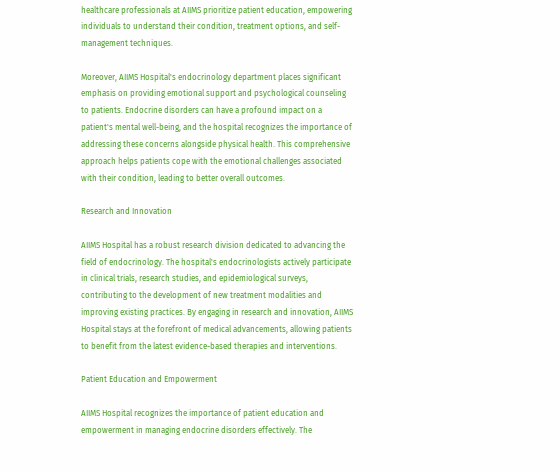healthcare professionals at AIIMS prioritize patient education, empowering individuals to understand their condition, treatment options, and self-management techniques.

Moreover, AIIMS Hospital's endocrinology department places significant emphasis on providing emotional support and psychological counseling to patients. Endocrine disorders can have a profound impact on a patient's mental well-being, and the hospital recognizes the importance of addressing these concerns alongside physical health. This comprehensive approach helps patients cope with the emotional challenges associated with their condition, leading to better overall outcomes.

Research and Innovation

AIIMS Hospital has a robust research division dedicated to advancing the field of endocrinology. The hospital's endocrinologists actively participate in clinical trials, research studies, and epidemiological surveys, contributing to the development of new treatment modalities and improving existing practices. By engaging in research and innovation, AIIMS Hospital stays at the forefront of medical advancements, allowing patients to benefit from the latest evidence-based therapies and interventions.

Patient Education and Empowerment

AIIMS Hospital recognizes the importance of patient education and empowerment in managing endocrine disorders effectively. The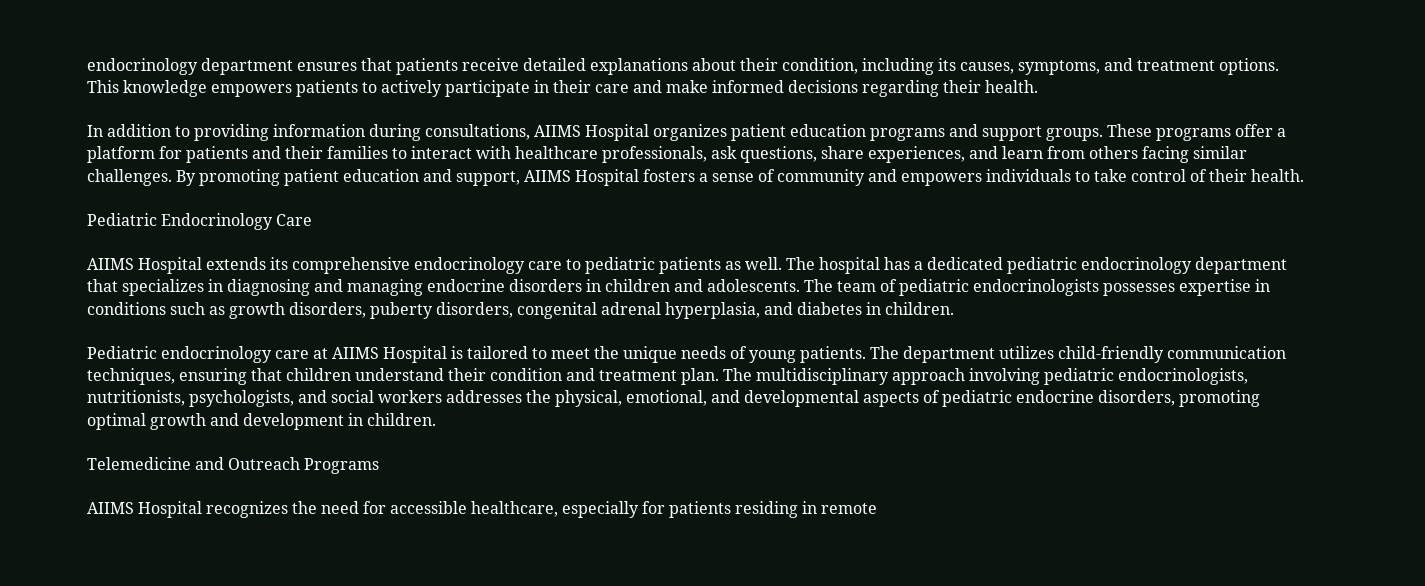endocrinology department ensures that patients receive detailed explanations about their condition, including its causes, symptoms, and treatment options. This knowledge empowers patients to actively participate in their care and make informed decisions regarding their health.

In addition to providing information during consultations, AIIMS Hospital organizes patient education programs and support groups. These programs offer a platform for patients and their families to interact with healthcare professionals, ask questions, share experiences, and learn from others facing similar challenges. By promoting patient education and support, AIIMS Hospital fosters a sense of community and empowers individuals to take control of their health.

Pediatric Endocrinology Care

AIIMS Hospital extends its comprehensive endocrinology care to pediatric patients as well. The hospital has a dedicated pediatric endocrinology department that specializes in diagnosing and managing endocrine disorders in children and adolescents. The team of pediatric endocrinologists possesses expertise in conditions such as growth disorders, puberty disorders, congenital adrenal hyperplasia, and diabetes in children.

Pediatric endocrinology care at AIIMS Hospital is tailored to meet the unique needs of young patients. The department utilizes child-friendly communication techniques, ensuring that children understand their condition and treatment plan. The multidisciplinary approach involving pediatric endocrinologists, nutritionists, psychologists, and social workers addresses the physical, emotional, and developmental aspects of pediatric endocrine disorders, promoting optimal growth and development in children.

Telemedicine and Outreach Programs

AIIMS Hospital recognizes the need for accessible healthcare, especially for patients residing in remote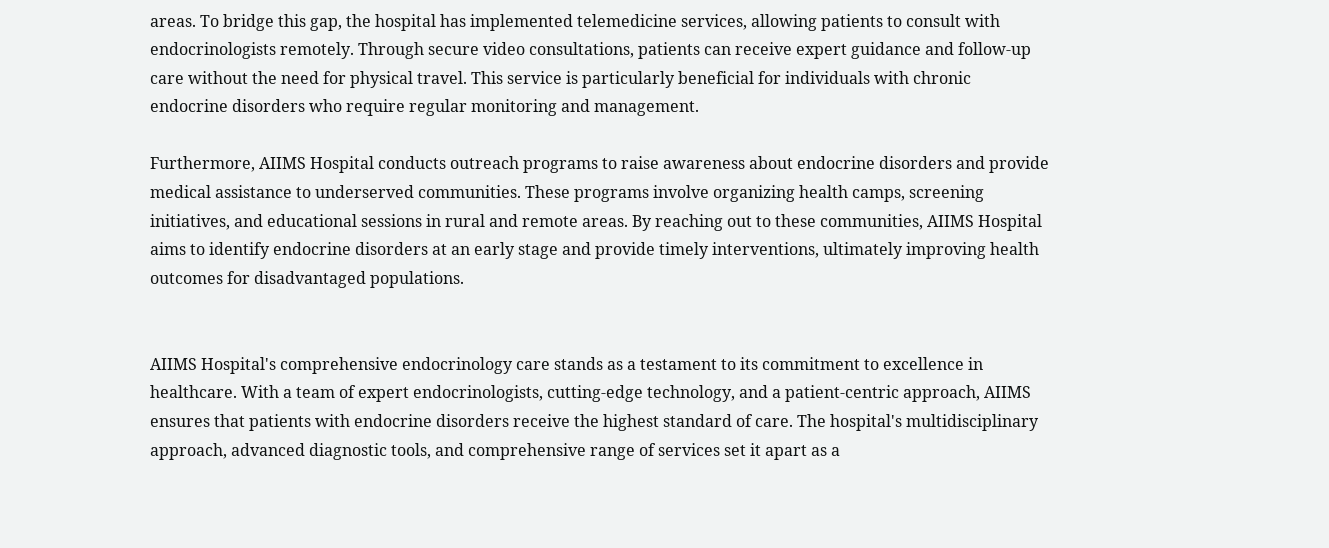areas. To bridge this gap, the hospital has implemented telemedicine services, allowing patients to consult with endocrinologists remotely. Through secure video consultations, patients can receive expert guidance and follow-up care without the need for physical travel. This service is particularly beneficial for individuals with chronic endocrine disorders who require regular monitoring and management.

Furthermore, AIIMS Hospital conducts outreach programs to raise awareness about endocrine disorders and provide medical assistance to underserved communities. These programs involve organizing health camps, screening initiatives, and educational sessions in rural and remote areas. By reaching out to these communities, AIIMS Hospital aims to identify endocrine disorders at an early stage and provide timely interventions, ultimately improving health outcomes for disadvantaged populations.


AIIMS Hospital's comprehensive endocrinology care stands as a testament to its commitment to excellence in healthcare. With a team of expert endocrinologists, cutting-edge technology, and a patient-centric approach, AIIMS ensures that patients with endocrine disorders receive the highest standard of care. The hospital's multidisciplinary approach, advanced diagnostic tools, and comprehensive range of services set it apart as a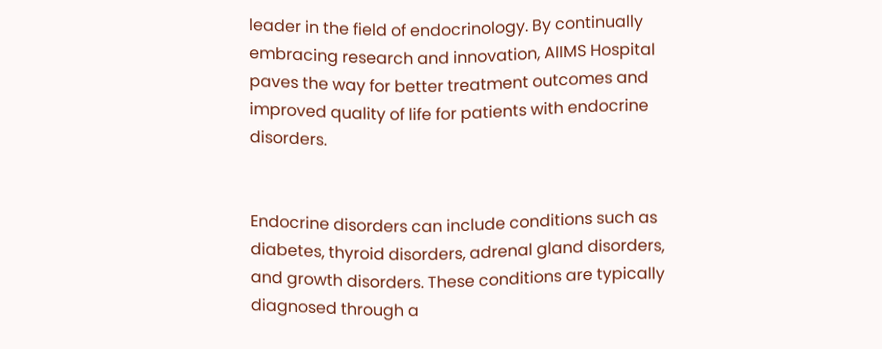leader in the field of endocrinology. By continually embracing research and innovation, AIIMS Hospital paves the way for better treatment outcomes and improved quality of life for patients with endocrine disorders.


Endocrine disorders can include conditions such as diabetes, thyroid disorders, adrenal gland disorders, and growth disorders. These conditions are typically diagnosed through a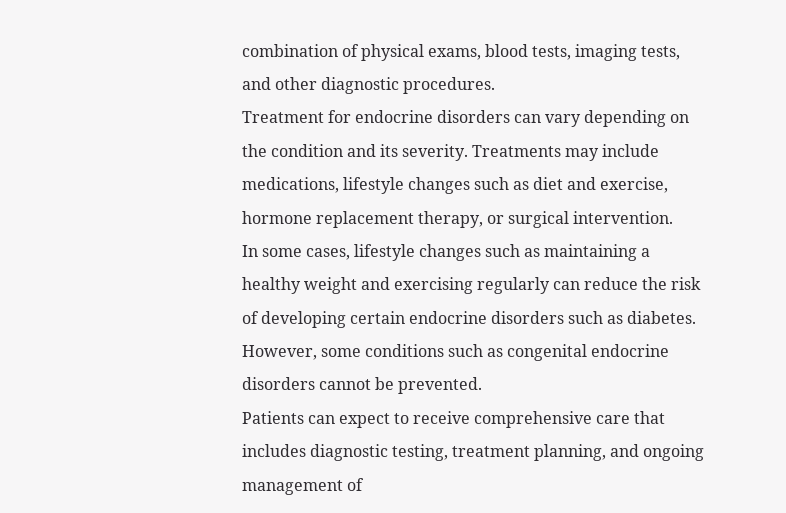combination of physical exams, blood tests, imaging tests, and other diagnostic procedures.
Treatment for endocrine disorders can vary depending on the condition and its severity. Treatments may include medications, lifestyle changes such as diet and exercise, hormone replacement therapy, or surgical intervention.
In some cases, lifestyle changes such as maintaining a healthy weight and exercising regularly can reduce the risk of developing certain endocrine disorders such as diabetes. However, some conditions such as congenital endocrine disorders cannot be prevented.
Patients can expect to receive comprehensive care that includes diagnostic testing, treatment planning, and ongoing management of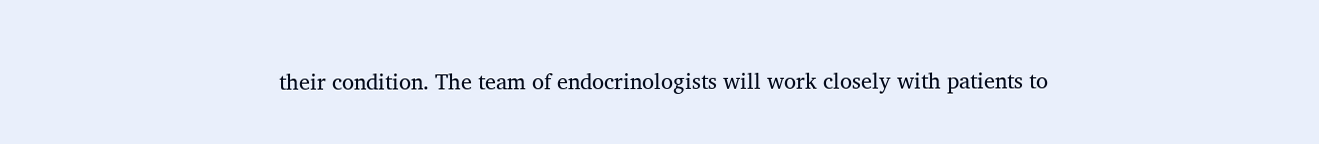their condition. The team of endocrinologists will work closely with patients to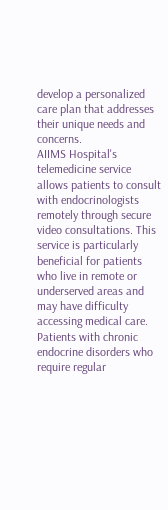develop a personalized care plan that addresses their unique needs and concerns.
AIIMS Hospital's telemedicine service allows patients to consult with endocrinologists remotely through secure video consultations. This service is particularly beneficial for patients who live in remote or underserved areas and may have difficulty accessing medical care. Patients with chronic endocrine disorders who require regular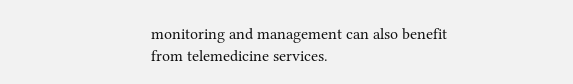monitoring and management can also benefit from telemedicine services.